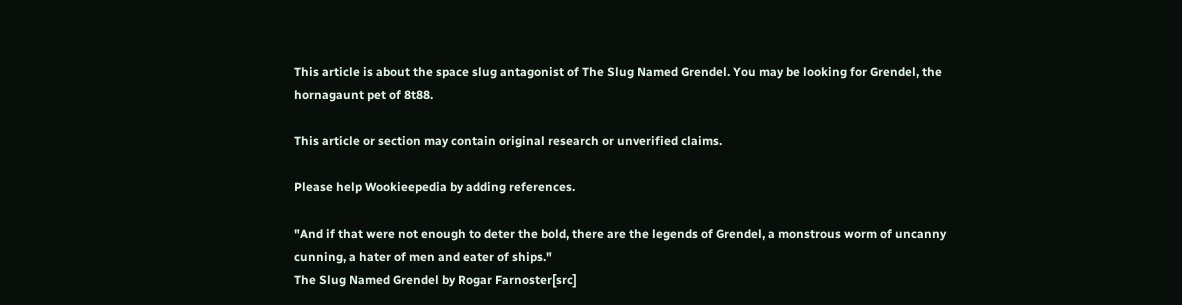This article is about the space slug antagonist of The Slug Named Grendel. You may be looking for Grendel, the hornagaunt pet of 8t88.

This article or section may contain original research or unverified claims.

Please help Wookieepedia by adding references.

"And if that were not enough to deter the bold, there are the legends of Grendel, a monstrous worm of uncanny cunning, a hater of men and eater of ships."
The Slug Named Grendel by Rogar Farnoster[src]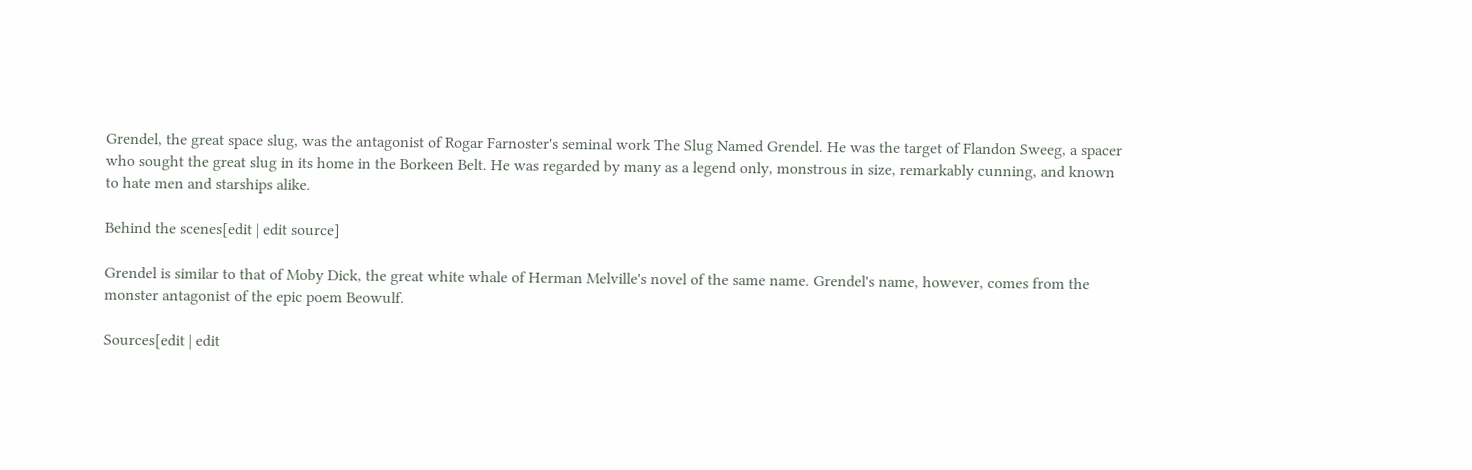Grendel, the great space slug, was the antagonist of Rogar Farnoster's seminal work The Slug Named Grendel. He was the target of Flandon Sweeg, a spacer who sought the great slug in its home in the Borkeen Belt. He was regarded by many as a legend only, monstrous in size, remarkably cunning, and known to hate men and starships alike.

Behind the scenes[edit | edit source]

Grendel is similar to that of Moby Dick, the great white whale of Herman Melville's novel of the same name. Grendel's name, however, comes from the monster antagonist of the epic poem Beowulf.

Sources[edit | edit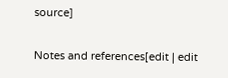source]

Notes and references[edit | edit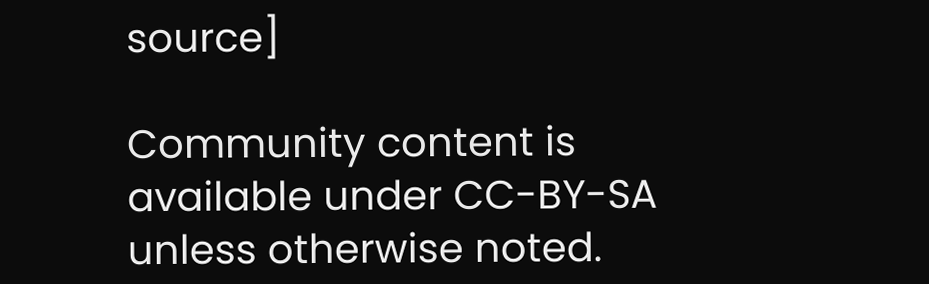source]

Community content is available under CC-BY-SA unless otherwise noted.